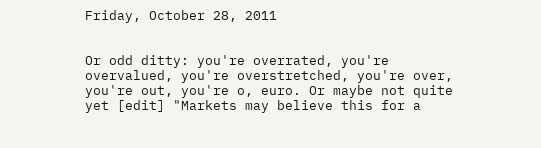Friday, October 28, 2011


Or odd ditty: you're overrated, you're overvalued, you're overstretched, you're over, you're out, you're o, euro. Or maybe not quite yet [edit] "Markets may believe this for a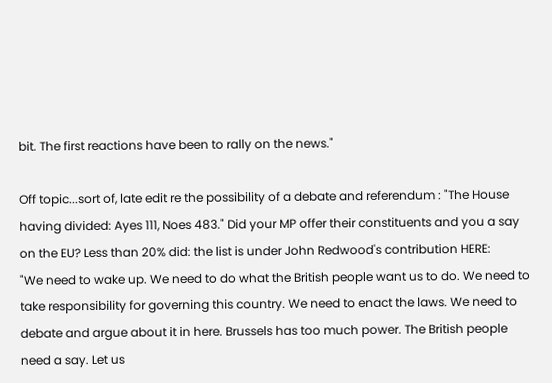bit. The first reactions have been to rally on the news."

Off topic...sort of, late edit re the possibility of a debate and referendum : "The House having divided: Ayes 111, Noes 483." Did your MP offer their constituents and you a say on the EU? Less than 20% did: the list is under John Redwood's contribution HERE:
"We need to wake up. We need to do what the British people want us to do. We need to take responsibility for governing this country. We need to enact the laws. We need to debate and argue about it in here. Brussels has too much power. The British people need a say. Let us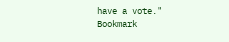have a vote."
Bookmark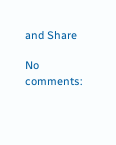and Share

No comments: